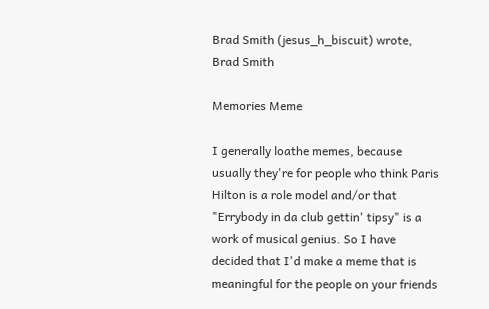Brad Smith (jesus_h_biscuit) wrote,
Brad Smith

Memories Meme

I generally loathe memes, because usually they're for people who think Paris Hilton is a role model and/or that "Errybody in da club gettin' tipsy" is a work of musical genius. So I have decided that I'd make a meme that is meaningful for the people on your friends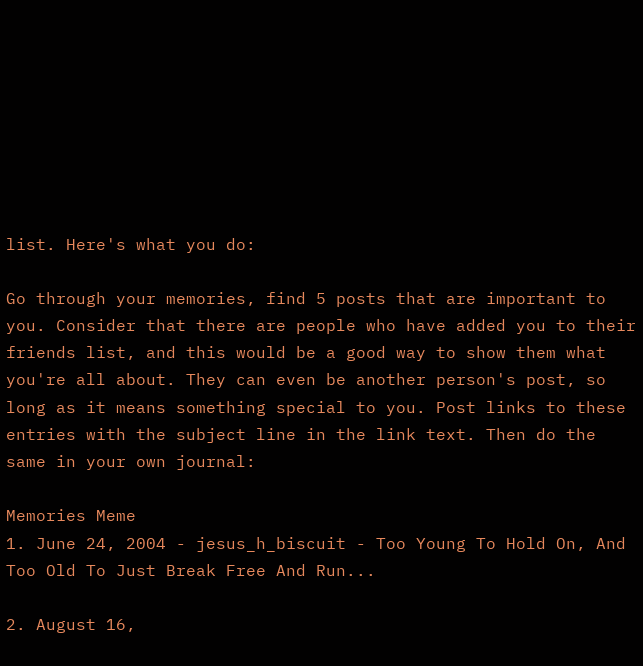list. Here's what you do:

Go through your memories, find 5 posts that are important to you. Consider that there are people who have added you to their friends list, and this would be a good way to show them what you're all about. They can even be another person's post, so long as it means something special to you. Post links to these entries with the subject line in the link text. Then do the same in your own journal:

Memories Meme
1. June 24, 2004 - jesus_h_biscuit - Too Young To Hold On, And Too Old To Just Break Free And Run...

2. August 16,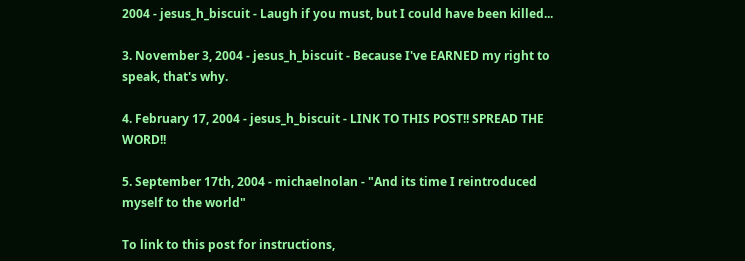2004 - jesus_h_biscuit - Laugh if you must, but I could have been killed...

3. November 3, 2004 - jesus_h_biscuit - Because I've EARNED my right to speak, that's why.

4. February 17, 2004 - jesus_h_biscuit - LINK TO THIS POST!! SPREAD THE WORD!!

5. September 17th, 2004 - michaelnolan - "And its time I reintroduced myself to the world"

To link to this post for instructions,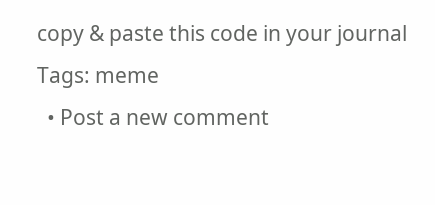copy & paste this code in your journal
Tags: meme
  • Post a new comment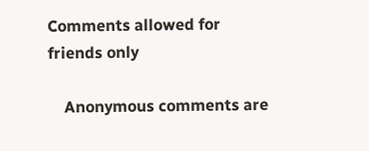Comments allowed for friends only

    Anonymous comments are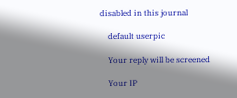disabled in this journal

    default userpic

    Your reply will be screened

    Your IP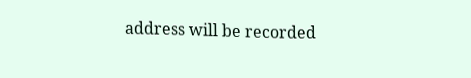address will be recorded